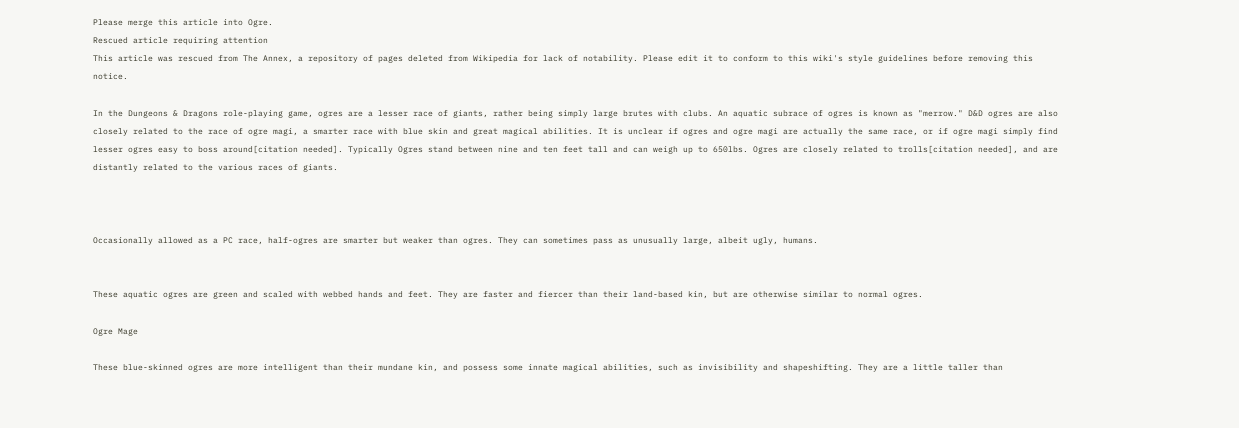Please merge this article into Ogre.
Rescued article requiring attention
This article was rescued from The Annex, a repository of pages deleted from Wikipedia for lack of notability. Please edit it to conform to this wiki's style guidelines before removing this notice.

In the Dungeons & Dragons role-playing game, ogres are a lesser race of giants, rather being simply large brutes with clubs. An aquatic subrace of ogres is known as "merrow." D&D ogres are also closely related to the race of ogre magi, a smarter race with blue skin and great magical abilities. It is unclear if ogres and ogre magi are actually the same race, or if ogre magi simply find lesser ogres easy to boss around[citation needed]. Typically Ogres stand between nine and ten feet tall and can weigh up to 650lbs. Ogres are closely related to trolls[citation needed], and are distantly related to the various races of giants.



Occasionally allowed as a PC race, half-ogres are smarter but weaker than ogres. They can sometimes pass as unusually large, albeit ugly, humans.


These aquatic ogres are green and scaled with webbed hands and feet. They are faster and fiercer than their land-based kin, but are otherwise similar to normal ogres.

Ogre Mage

These blue-skinned ogres are more intelligent than their mundane kin, and possess some innate magical abilities, such as invisibility and shapeshifting. They are a little taller than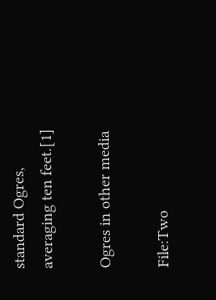standard Ogres, averaging ten feet.[1]

Ogres in other media

File:Two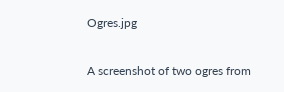Ogres.jpg

A screenshot of two ogres from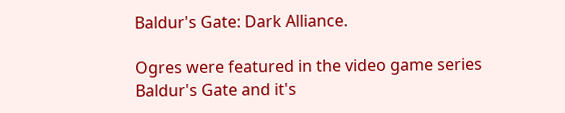Baldur's Gate: Dark Alliance.

Ogres were featured in the video game series Baldur's Gate and it's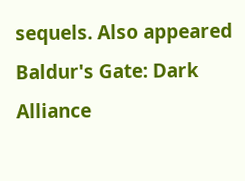sequels. Also appeared Baldur's Gate: Dark Alliance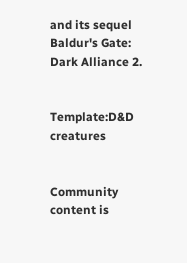and its sequel Baldur's Gate: Dark Alliance 2.


Template:D&D creatures


Community content is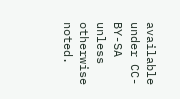available under CC-BY-SA unless otherwise noted.